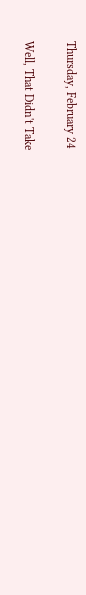Thursday, February 24

Well, That Didn't Take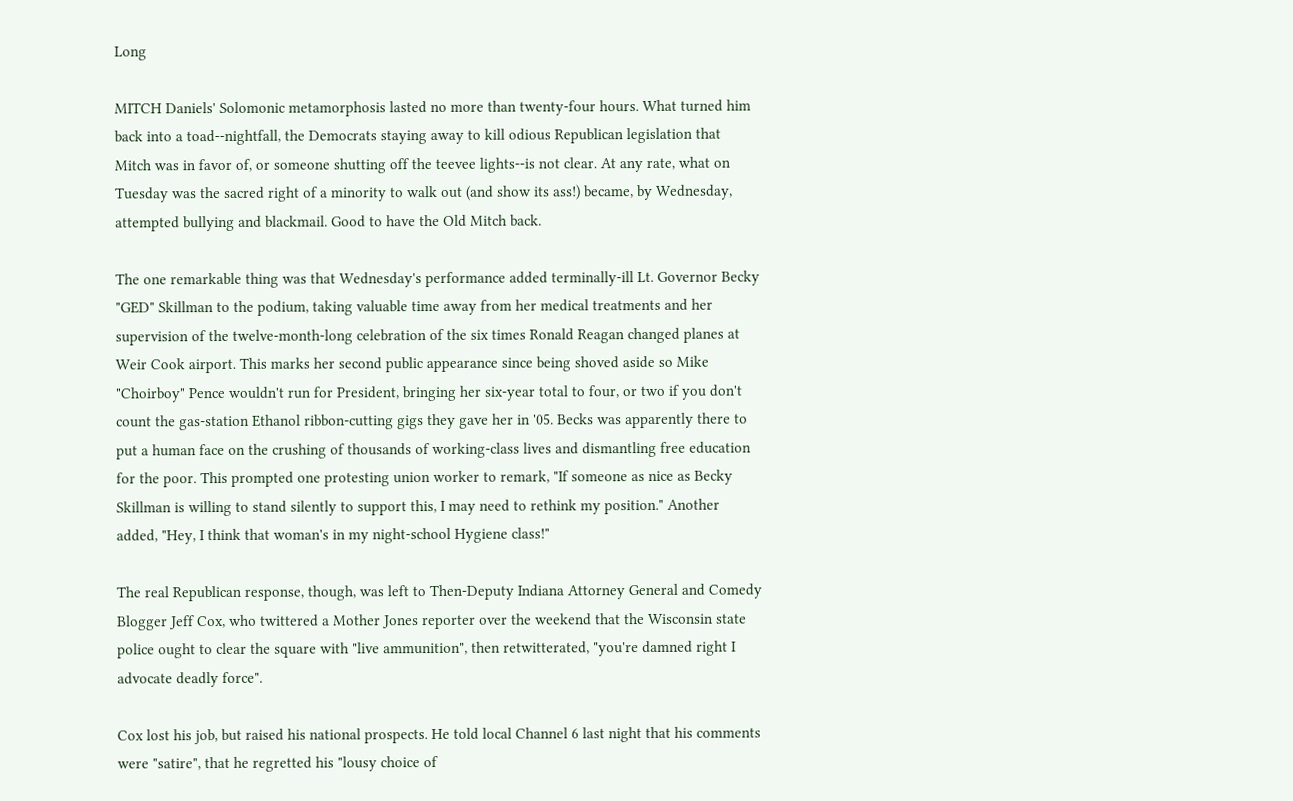Long

MITCH Daniels' Solomonic metamorphosis lasted no more than twenty-four hours. What turned him back into a toad--nightfall, the Democrats staying away to kill odious Republican legislation that Mitch was in favor of, or someone shutting off the teevee lights--is not clear. At any rate, what on Tuesday was the sacred right of a minority to walk out (and show its ass!) became, by Wednesday, attempted bullying and blackmail. Good to have the Old Mitch back.

The one remarkable thing was that Wednesday's performance added terminally-ill Lt. Governor Becky "GED" Skillman to the podium, taking valuable time away from her medical treatments and her supervision of the twelve-month-long celebration of the six times Ronald Reagan changed planes at Weir Cook airport. This marks her second public appearance since being shoved aside so Mike "Choirboy" Pence wouldn't run for President, bringing her six-year total to four, or two if you don't count the gas-station Ethanol ribbon-cutting gigs they gave her in '05. Becks was apparently there to put a human face on the crushing of thousands of working-class lives and dismantling free education for the poor. This prompted one protesting union worker to remark, "If someone as nice as Becky Skillman is willing to stand silently to support this, I may need to rethink my position." Another added, "Hey, I think that woman's in my night-school Hygiene class!"

The real Republican response, though, was left to Then-Deputy Indiana Attorney General and Comedy Blogger Jeff Cox, who twittered a Mother Jones reporter over the weekend that the Wisconsin state police ought to clear the square with "live ammunition", then retwitterated, "you're damned right I advocate deadly force".

Cox lost his job, but raised his national prospects. He told local Channel 6 last night that his comments were "satire", that he regretted his "lousy choice of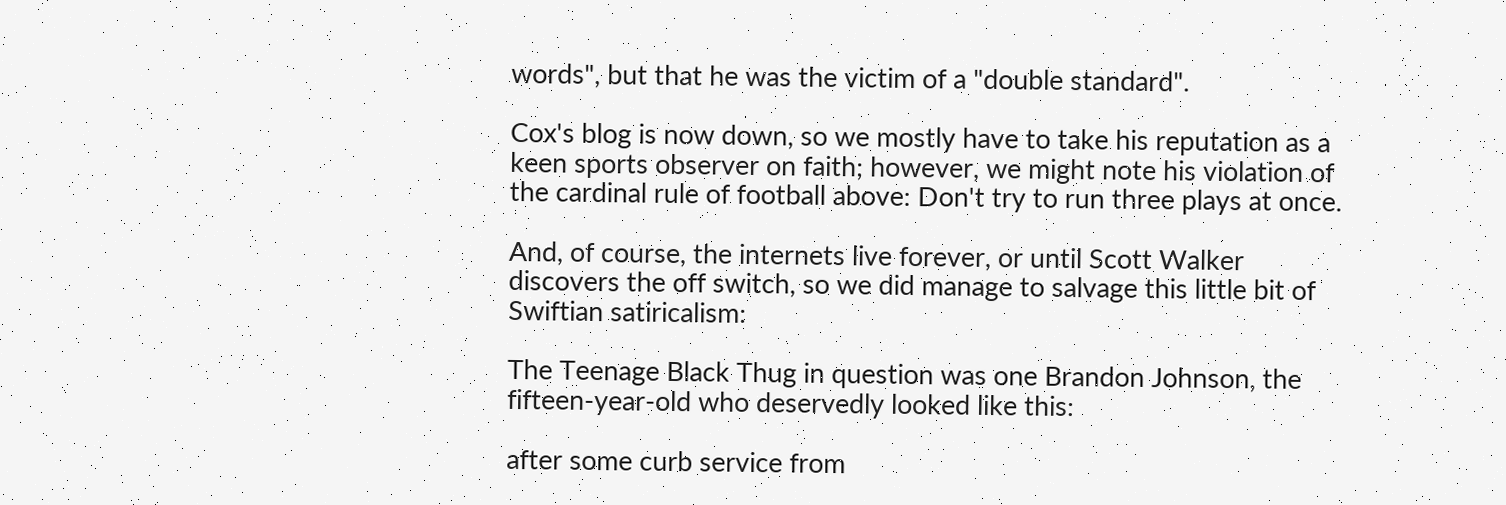words", but that he was the victim of a "double standard".

Cox's blog is now down, so we mostly have to take his reputation as a keen sports observer on faith; however, we might note his violation of the cardinal rule of football above: Don't try to run three plays at once.

And, of course, the internets live forever, or until Scott Walker discovers the off switch, so we did manage to salvage this little bit of Swiftian satiricalism:

The Teenage Black Thug in question was one Brandon Johnson, the fifteen-year-old who deservedly looked like this:

after some curb service from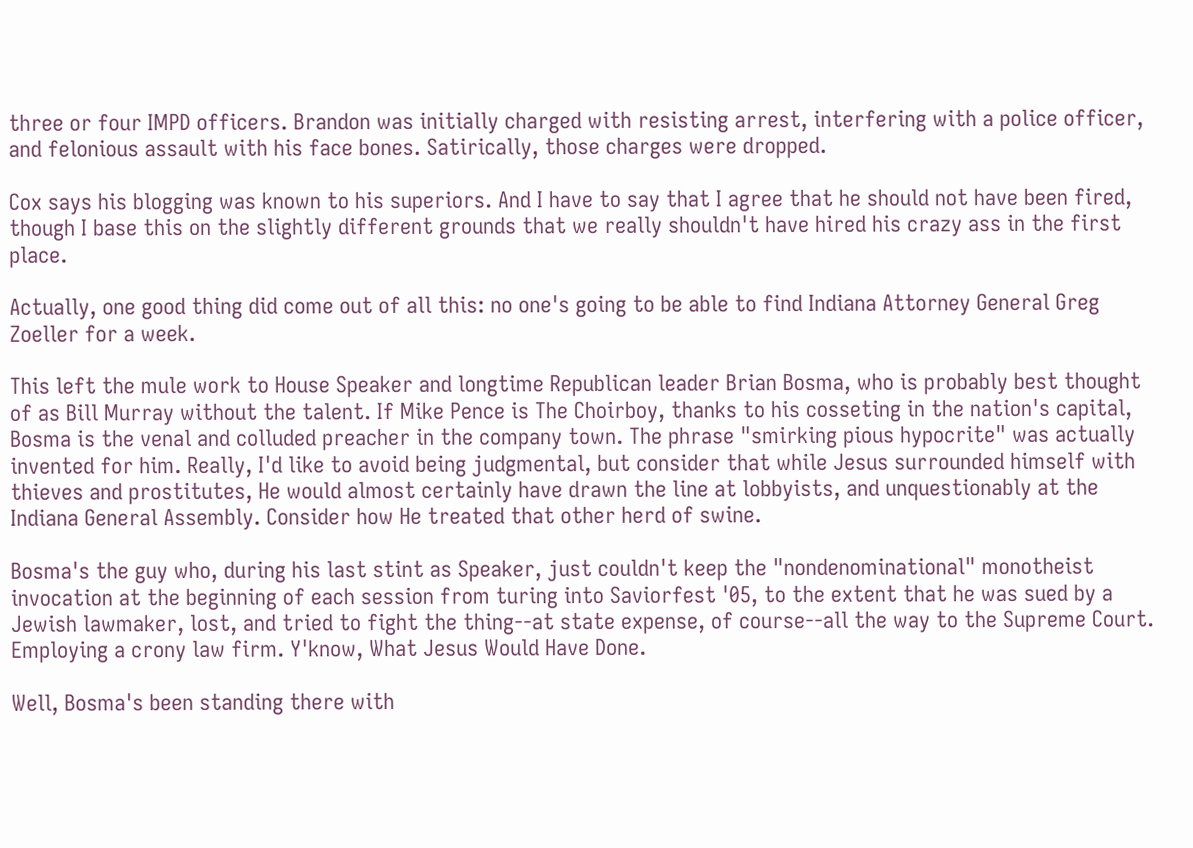three or four IMPD officers. Brandon was initially charged with resisting arrest, interfering with a police officer, and felonious assault with his face bones. Satirically, those charges were dropped.

Cox says his blogging was known to his superiors. And I have to say that I agree that he should not have been fired, though I base this on the slightly different grounds that we really shouldn't have hired his crazy ass in the first place.

Actually, one good thing did come out of all this: no one's going to be able to find Indiana Attorney General Greg Zoeller for a week.

This left the mule work to House Speaker and longtime Republican leader Brian Bosma, who is probably best thought of as Bill Murray without the talent. If Mike Pence is The Choirboy, thanks to his cosseting in the nation's capital, Bosma is the venal and colluded preacher in the company town. The phrase "smirking pious hypocrite" was actually invented for him. Really, I'd like to avoid being judgmental, but consider that while Jesus surrounded himself with thieves and prostitutes, He would almost certainly have drawn the line at lobbyists, and unquestionably at the Indiana General Assembly. Consider how He treated that other herd of swine.

Bosma's the guy who, during his last stint as Speaker, just couldn't keep the "nondenominational" monotheist invocation at the beginning of each session from turing into Saviorfest '05, to the extent that he was sued by a Jewish lawmaker, lost, and tried to fight the thing--at state expense, of course--all the way to the Supreme Court. Employing a crony law firm. Y'know, What Jesus Would Have Done.

Well, Bosma's been standing there with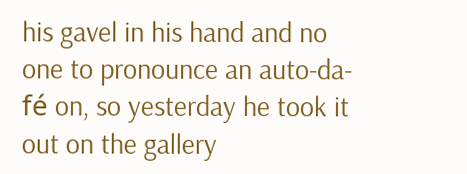his gavel in his hand and no one to pronounce an auto-da-fé on, so yesterday he took it out on the gallery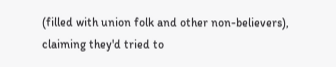(filled with union folk and other non-believers), claiming they'd tried to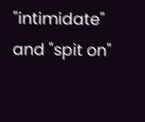"intimidate" and "spit on"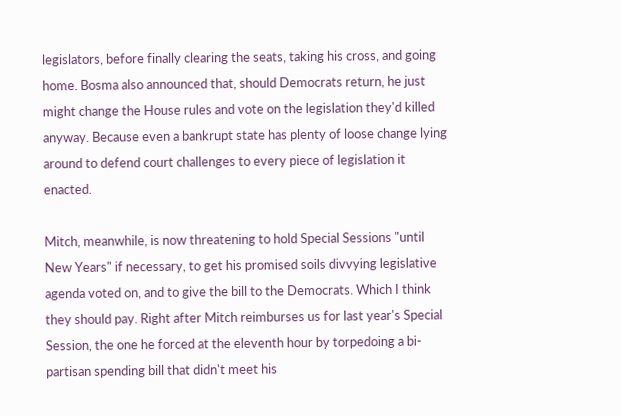legislators, before finally clearing the seats, taking his cross, and going home. Bosma also announced that, should Democrats return, he just might change the House rules and vote on the legislation they'd killed anyway. Because even a bankrupt state has plenty of loose change lying around to defend court challenges to every piece of legislation it enacted.

Mitch, meanwhile, is now threatening to hold Special Sessions "until New Years" if necessary, to get his promised soils divvying legislative agenda voted on, and to give the bill to the Democrats. Which I think they should pay. Right after Mitch reimburses us for last year's Special Session, the one he forced at the eleventh hour by torpedoing a bi-partisan spending bill that didn't meet his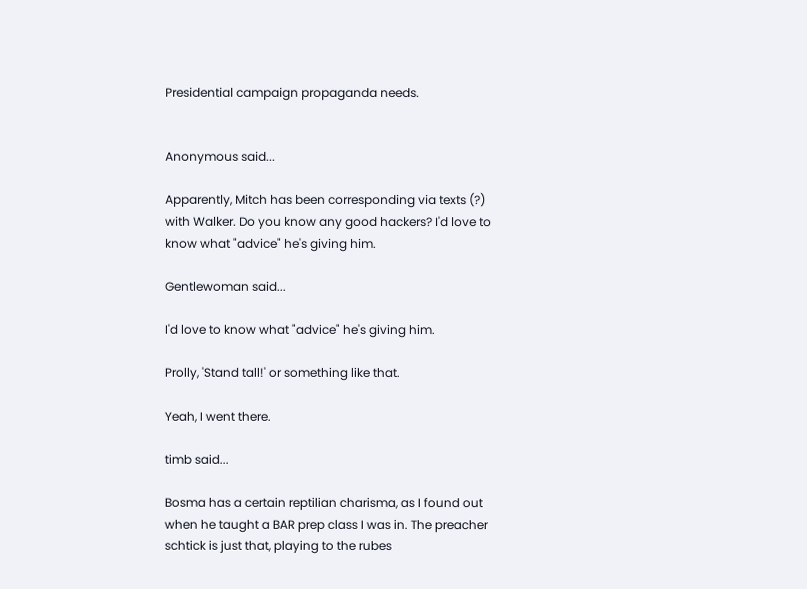Presidential campaign propaganda needs.


Anonymous said...

Apparently, Mitch has been corresponding via texts (?) with Walker. Do you know any good hackers? I'd love to know what "advice" he's giving him.

Gentlewoman said...

I'd love to know what "advice" he's giving him.

Prolly, 'Stand tall!' or something like that.

Yeah, I went there.

timb said...

Bosma has a certain reptilian charisma, as I found out when he taught a BAR prep class I was in. The preacher schtick is just that, playing to the rubes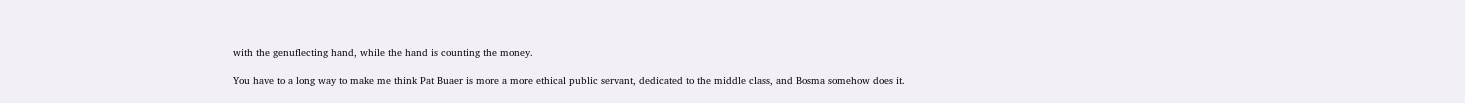with the genuflecting hand, while the hand is counting the money.

You have to a long way to make me think Pat Buaer is more a more ethical public servant, dedicated to the middle class, and Bosma somehow does it.